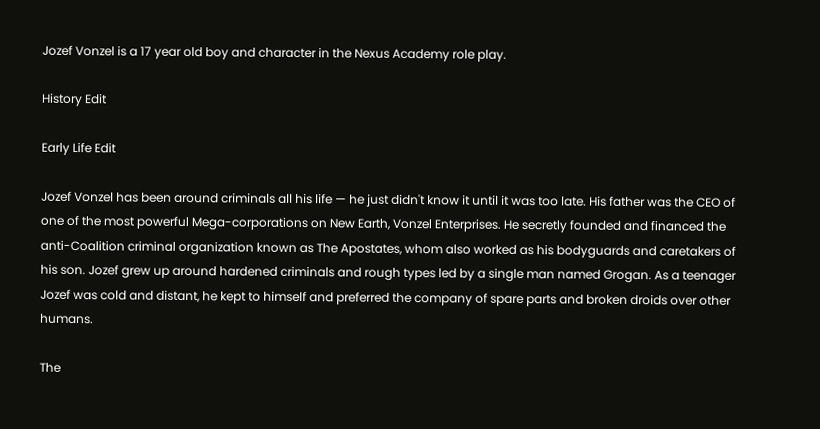Jozef Vonzel is a 17 year old boy and character in the Nexus Academy role play.

History Edit

Early Life Edit

Jozef Vonzel has been around criminals all his life — he just didn't know it until it was too late. His father was the CEO of one of the most powerful Mega-corporations on New Earth, Vonzel Enterprises. He secretly founded and financed the anti-Coalition criminal organization known as The Apostates, whom also worked as his bodyguards and caretakers of his son. Jozef grew up around hardened criminals and rough types led by a single man named Grogan. As a teenager Jozef was cold and distant, he kept to himself and preferred the company of spare parts and broken droids over other humans.

The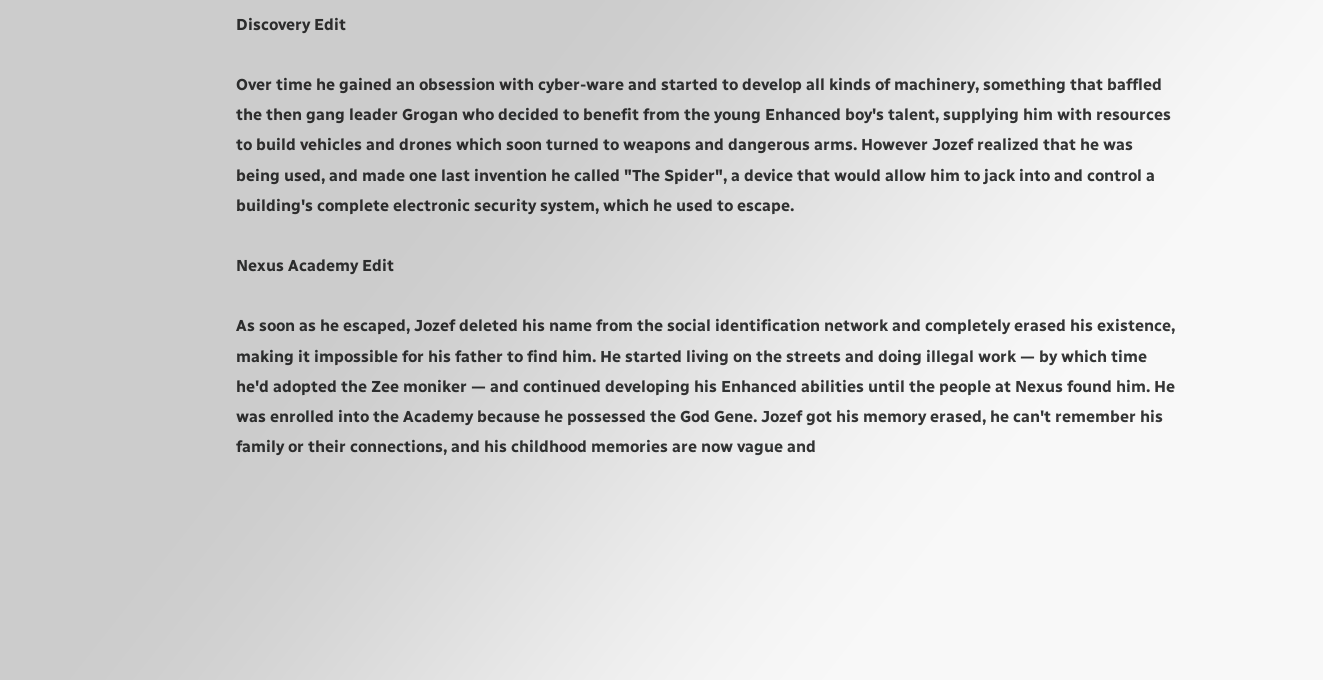Discovery Edit

Over time he gained an obsession with cyber-ware and started to develop all kinds of machinery, something that baffled the then gang leader Grogan who decided to benefit from the young Enhanced boy's talent, supplying him with resources to build vehicles and drones which soon turned to weapons and dangerous arms. However Jozef realized that he was being used, and made one last invention he called "The Spider", a device that would allow him to jack into and control a building's complete electronic security system, which he used to escape.

Nexus Academy Edit

As soon as he escaped, Jozef deleted his name from the social identification network and completely erased his existence, making it impossible for his father to find him. He started living on the streets and doing illegal work — by which time he'd adopted the Zee moniker — and continued developing his Enhanced abilities until the people at Nexus found him. He was enrolled into the Academy because he possessed the God Gene. Jozef got his memory erased, he can't remember his family or their connections, and his childhood memories are now vague and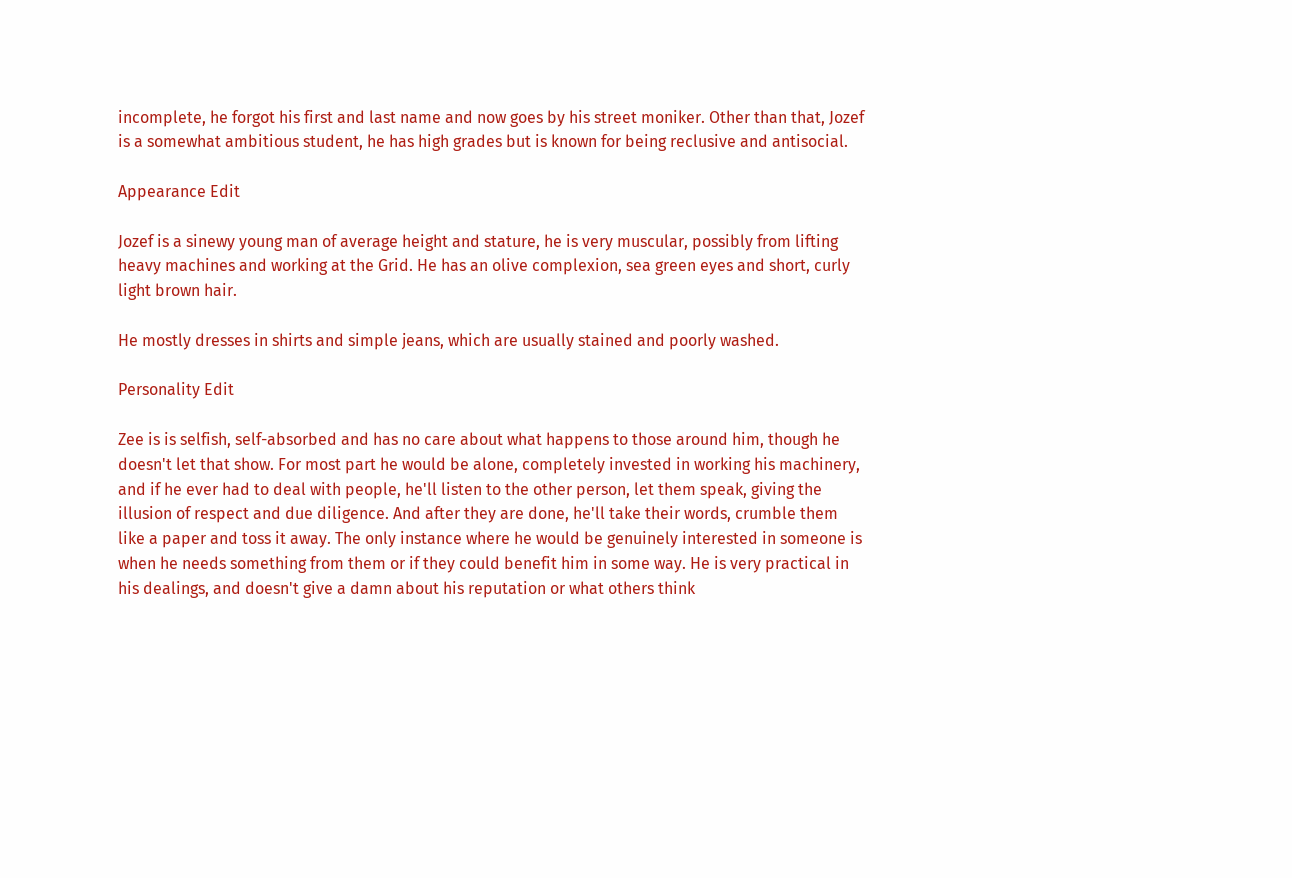incomplete, he forgot his first and last name and now goes by his street moniker. Other than that, Jozef is a somewhat ambitious student, he has high grades but is known for being reclusive and antisocial.

Appearance Edit

Jozef is a sinewy young man of average height and stature, he is very muscular, possibly from lifting heavy machines and working at the Grid. He has an olive complexion, sea green eyes and short, curly light brown hair.

He mostly dresses in shirts and simple jeans, which are usually stained and poorly washed.

Personality Edit

Zee is is selfish, self-absorbed and has no care about what happens to those around him, though he doesn't let that show. For most part he would be alone, completely invested in working his machinery, and if he ever had to deal with people, he'll listen to the other person, let them speak, giving the illusion of respect and due diligence. And after they are done, he'll take their words, crumble them like a paper and toss it away. The only instance where he would be genuinely interested in someone is when he needs something from them or if they could benefit him in some way. He is very practical in his dealings, and doesn't give a damn about his reputation or what others think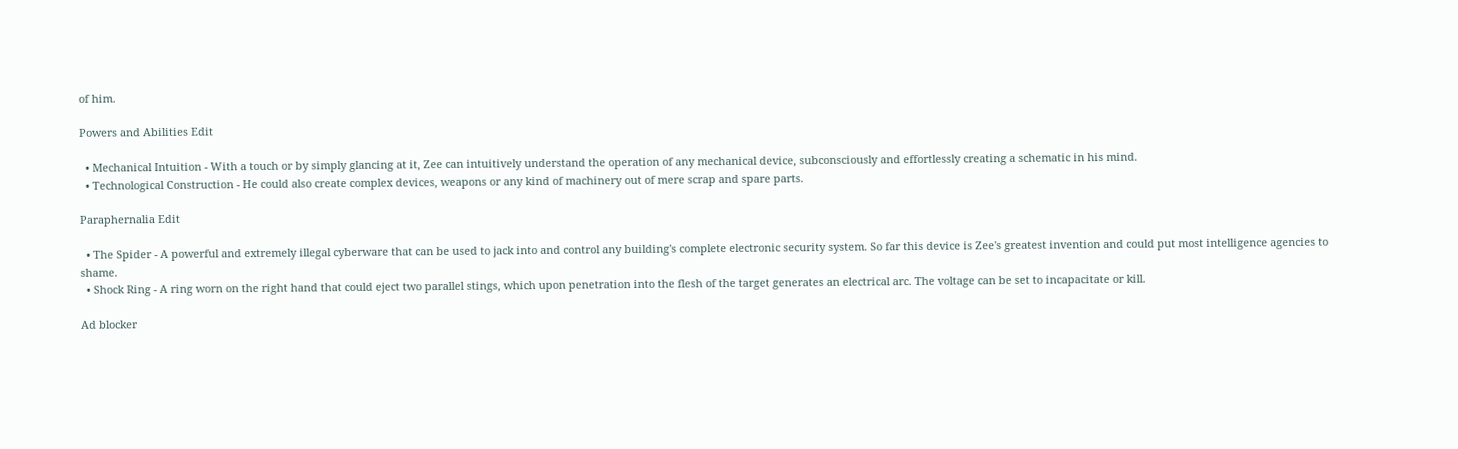of him.

Powers and Abilities Edit

  • Mechanical Intuition - With a touch or by simply glancing at it, Zee can intuitively understand the operation of any mechanical device, subconsciously and effortlessly creating a schematic in his mind.
  • Technological Construction - He could also create complex devices, weapons or any kind of machinery out of mere scrap and spare parts.

Paraphernalia Edit

  • The Spider - A powerful and extremely illegal cyberware that can be used to jack into and control any building's complete electronic security system. So far this device is Zee's greatest invention and could put most intelligence agencies to shame.
  • Shock Ring - A ring worn on the right hand that could eject two parallel stings, which upon penetration into the flesh of the target generates an electrical arc. The voltage can be set to incapacitate or kill.

Ad blocker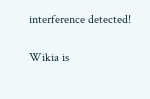interference detected!

Wikia is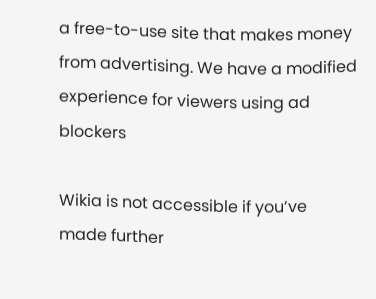a free-to-use site that makes money from advertising. We have a modified experience for viewers using ad blockers

Wikia is not accessible if you’ve made further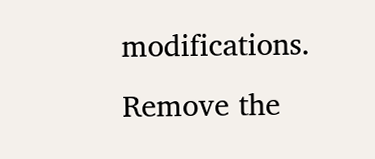modifications. Remove the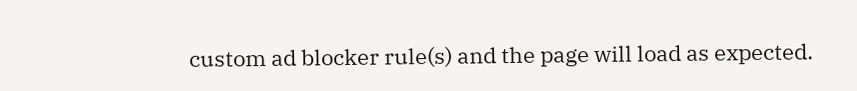custom ad blocker rule(s) and the page will load as expected.